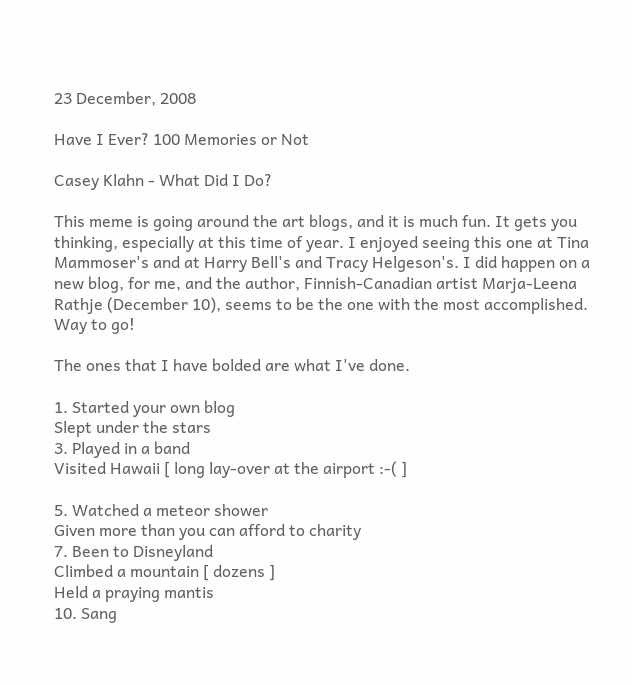23 December, 2008

Have I Ever? 100 Memories or Not

Casey Klahn - What Did I Do?

This meme is going around the art blogs, and it is much fun. It gets you thinking, especially at this time of year. I enjoyed seeing this one at Tina Mammoser's and at Harry Bell's and Tracy Helgeson's. I did happen on a new blog, for me, and the author, Finnish-Canadian artist Marja-Leena Rathje (December 10), seems to be the one with the most accomplished. Way to go!

The ones that I have bolded are what I've done.

1. Started your own blog
Slept under the stars
3. Played in a band
Visited Hawaii [ long lay-over at the airport :-( ]

5. Watched a meteor shower
Given more than you can afford to charity
7. Been to Disneyland
Climbed a mountain [ dozens ]
Held a praying mantis
10. Sang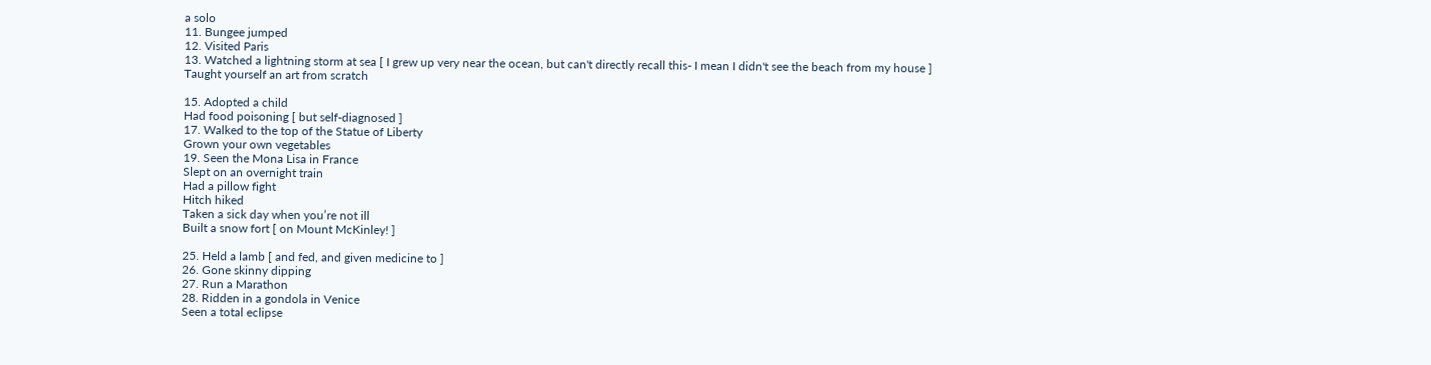a solo
11. Bungee jumped
12. Visited Paris
13. Watched a lightning storm at sea [ I grew up very near the ocean, but can't directly recall this- I mean I didn't see the beach from my house ]
Taught yourself an art from scratch

15. Adopted a child
Had food poisoning [ but self-diagnosed ]
17. Walked to the top of the Statue of Liberty
Grown your own vegetables
19. Seen the Mona Lisa in France
Slept on an overnight train
Had a pillow fight
Hitch hiked
Taken a sick day when you’re not ill
Built a snow fort [ on Mount McKinley! ]

25. Held a lamb [ and fed, and given medicine to ]
26. Gone skinny dipping
27. Run a Marathon
28. Ridden in a gondola in Venice
Seen a total eclipse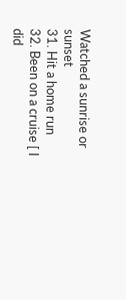Watched a sunrise or sunset
31. Hit a home run
32. Been on a cruise [ I did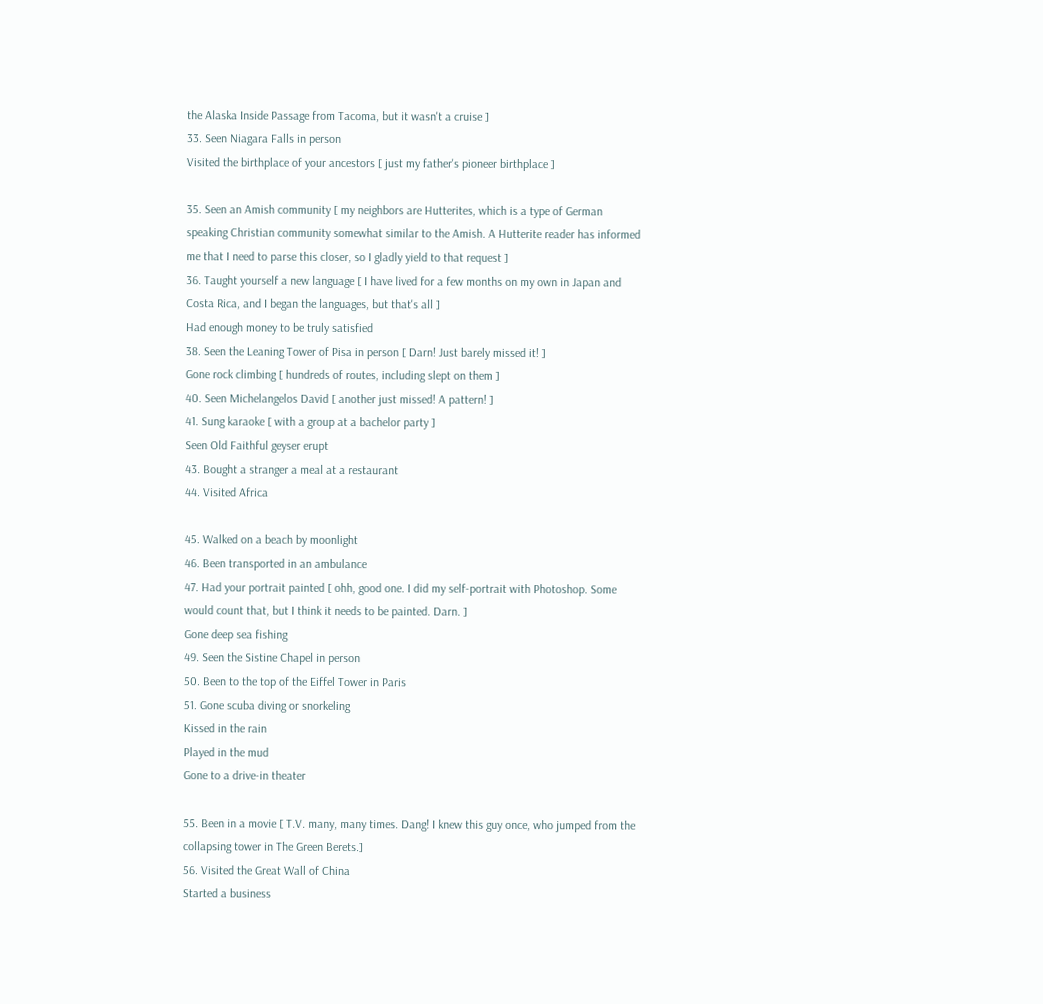the Alaska Inside Passage from Tacoma, but it wasn't a cruise ]
33. Seen Niagara Falls in person
Visited the birthplace of your ancestors [ just my father's pioneer birthplace ]

35. Seen an Amish community [ my neighbors are Hutterites, which is a type of German speaking Christian community somewhat similar to the Amish. A Hutterite reader has informed me that I need to parse this closer, so I gladly yield to that request ]
36. Taught yourself a new language [ I have lived for a few months on my own in Japan and Costa Rica, and I began the languages, but that's all ]
Had enough money to be truly satisfied
38. Seen the Leaning Tower of Pisa in person [ Darn! Just barely missed it! ]
Gone rock climbing [ hundreds of routes, including slept on them ]
40. Seen Michelangelos David [ another just missed! A pattern! ]
41. Sung karaoke [ with a group at a bachelor party ]
Seen Old Faithful geyser erupt
43. Bought a stranger a meal at a restaurant
44. Visited Africa

45. Walked on a beach by moonlight
46. Been transported in an ambulance
47. Had your portrait painted [ ohh, good one. I did my self-portrait with Photoshop. Some would count that, but I think it needs to be painted. Darn. ]
Gone deep sea fishing
49. Seen the Sistine Chapel in person
50. Been to the top of the Eiffel Tower in Paris
51. Gone scuba diving or snorkeling
Kissed in the rain
Played in the mud
Gone to a drive-in theater

55. Been in a movie [ T.V. many, many times. Dang! I knew this guy once, who jumped from the collapsing tower in The Green Berets.]
56. Visited the Great Wall of China
Started a business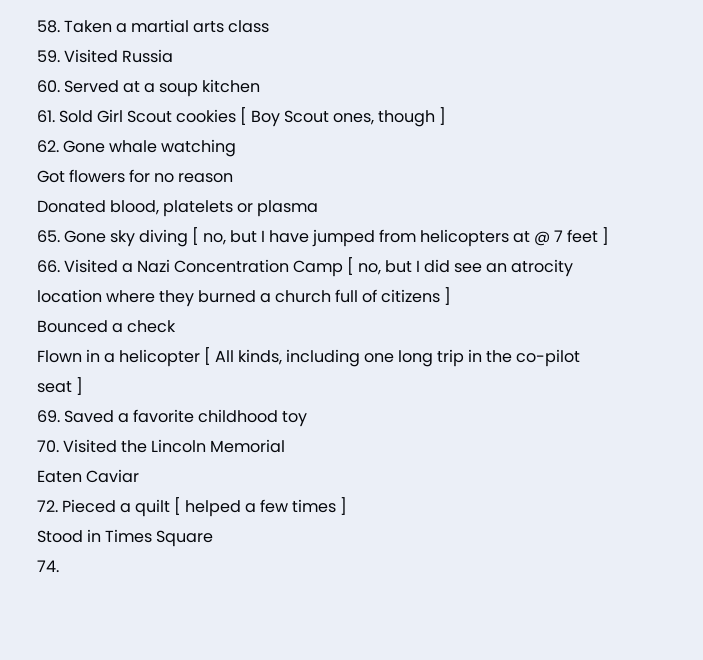58. Taken a martial arts class
59. Visited Russia
60. Served at a soup kitchen
61. Sold Girl Scout cookies [ Boy Scout ones, though ]
62. Gone whale watching
Got flowers for no reason
Donated blood, platelets or plasma
65. Gone sky diving [ no, but I have jumped from helicopters at @ 7 feet ]
66. Visited a Nazi Concentration Camp [ no, but I did see an atrocity location where they burned a church full of citizens ]
Bounced a check
Flown in a helicopter [ All kinds, including one long trip in the co-pilot seat ]
69. Saved a favorite childhood toy
70. Visited the Lincoln Memorial
Eaten Caviar
72. Pieced a quilt [ helped a few times ]
Stood in Times Square
74.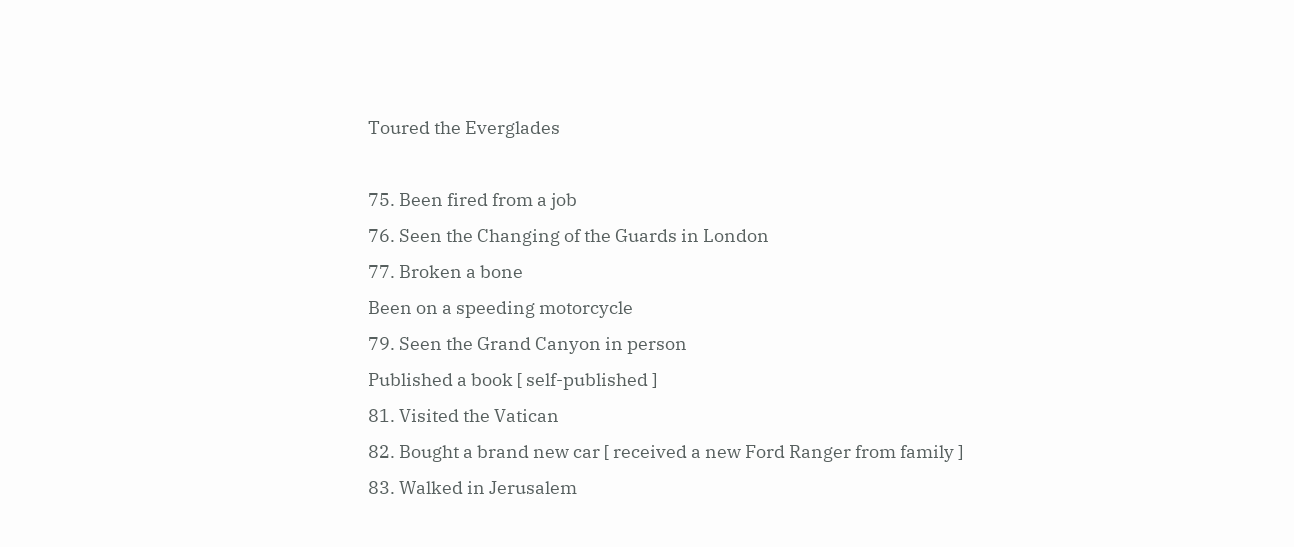Toured the Everglades

75. Been fired from a job
76. Seen the Changing of the Guards in London
77. Broken a bone
Been on a speeding motorcycle
79. Seen the Grand Canyon in person
Published a book [ self-published ]
81. Visited the Vatican
82. Bought a brand new car [ received a new Ford Ranger from family ]
83. Walked in Jerusalem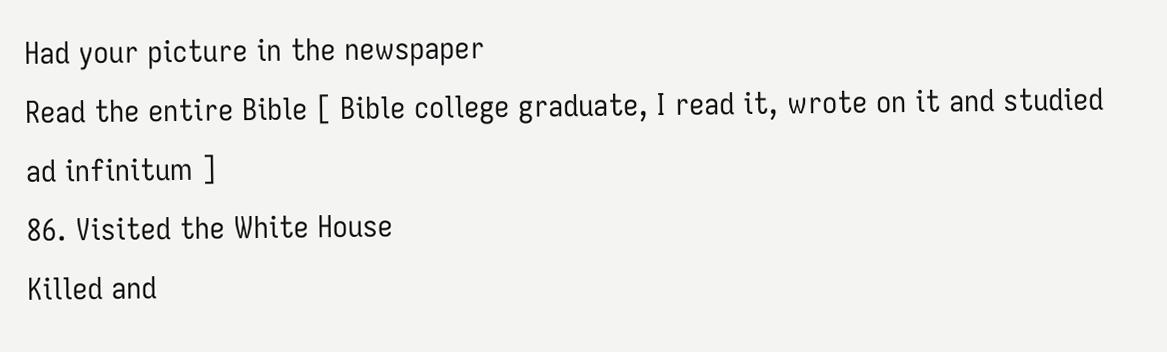Had your picture in the newspaper
Read the entire Bible [ Bible college graduate, I read it, wrote on it and studied ad infinitum ]
86. Visited the White House
Killed and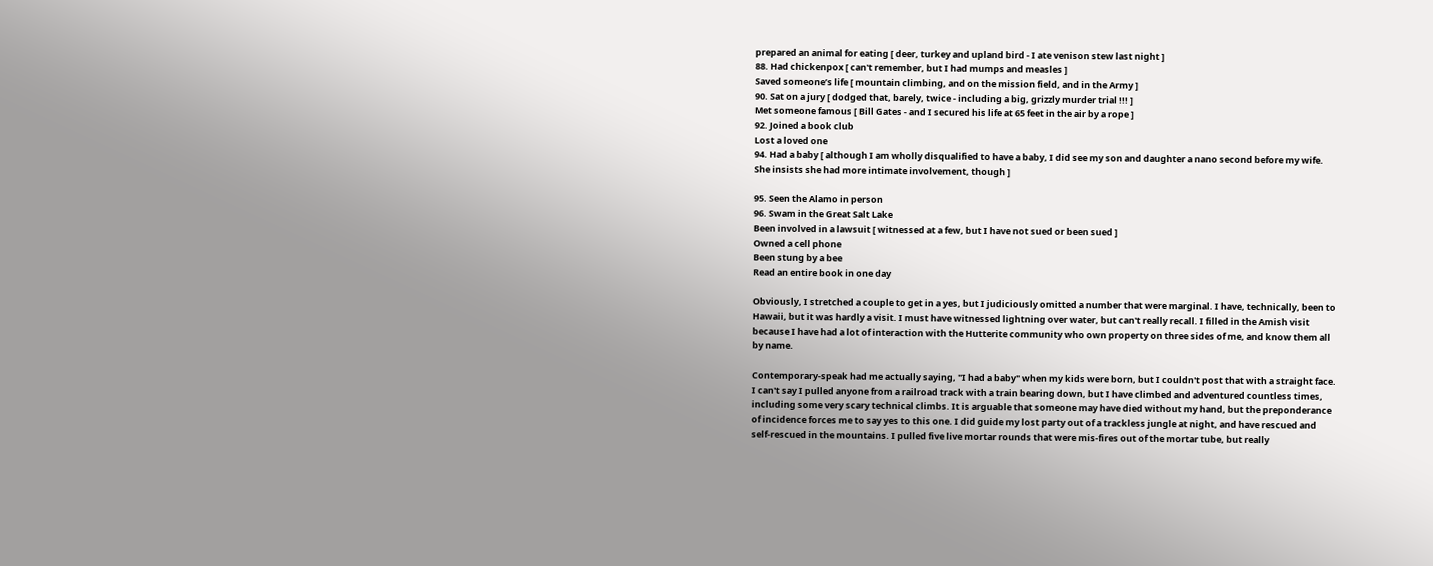prepared an animal for eating [ deer, turkey and upland bird - I ate venison stew last night ]
88. Had chickenpox [ can't remember, but I had mumps and measles ]
Saved someone’s life [ mountain climbing, and on the mission field, and in the Army ]
90. Sat on a jury [ dodged that, barely, twice - including a big, grizzly murder trial !!! ]
Met someone famous [ Bill Gates - and I secured his life at 65 feet in the air by a rope ]
92. Joined a book club
Lost a loved one
94. Had a baby [ although I am wholly disqualified to have a baby, I did see my son and daughter a nano second before my wife. She insists she had more intimate involvement, though ]

95. Seen the Alamo in person
96. Swam in the Great Salt Lake
Been involved in a lawsuit [ witnessed at a few, but I have not sued or been sued ]
Owned a cell phone
Been stung by a bee
Read an entire book in one day

Obviously, I stretched a couple to get in a yes, but I judiciously omitted a number that were marginal. I have, technically, been to Hawaii, but it was hardly a visit. I must have witnessed lightning over water, but can't really recall. I filled in the Amish visit because I have had a lot of interaction with the Hutterite community who own property on three sides of me, and know them all by name.

Contemporary-speak had me actually saying, "I had a baby" when my kids were born, but I couldn't post that with a straight face. I can't say I pulled anyone from a railroad track with a train bearing down, but I have climbed and adventured countless times, including some very scary technical climbs. It is arguable that someone may have died without my hand, but the preponderance of incidence forces me to say yes to this one. I did guide my lost party out of a trackless jungle at night, and have rescued and self-rescued in the mountains. I pulled five live mortar rounds that were mis-fires out of the mortar tube, but really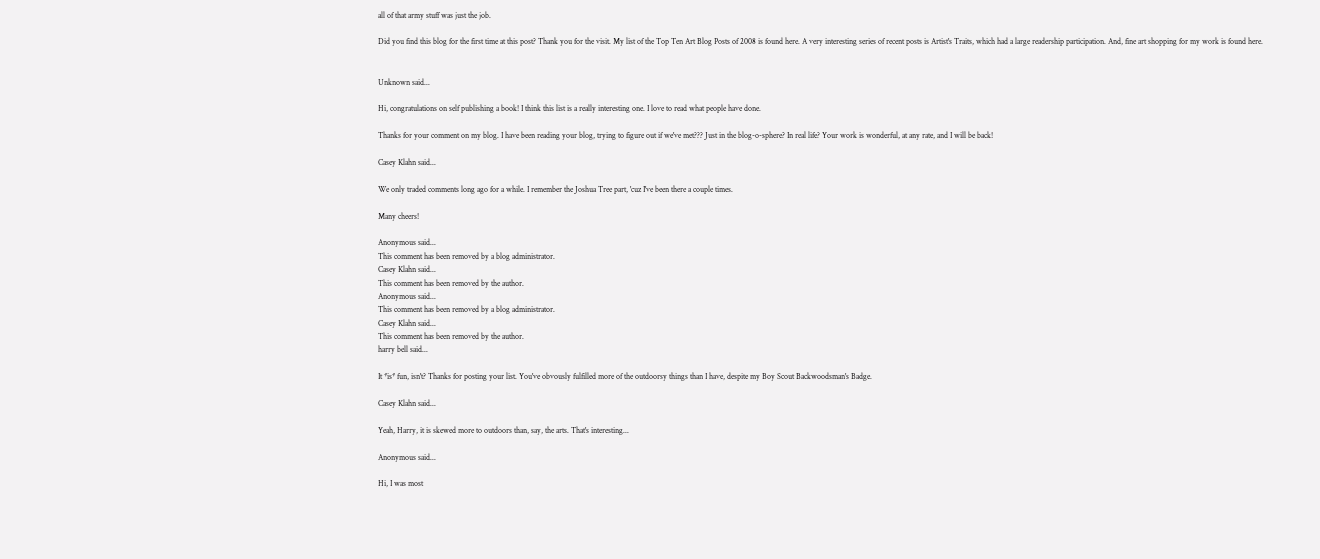all of that army stuff was just the job.

Did you find this blog for the first time at this post? Thank you for the visit. My list of the Top Ten Art Blog Posts of 2008 is found here. A very interesting series of recent posts is Artist's Traits, which had a large readership participation. And, fine art shopping for my work is found here.


Unknown said...

Hi, congratulations on self publishing a book! I think this list is a really interesting one. I love to read what people have done.

Thanks for your comment on my blog. I have been reading your blog, trying to figure out if we've met??? Just in the blog-o-sphere? In real life? Your work is wonderful, at any rate, and I will be back!

Casey Klahn said...

We only traded comments long ago for a while. I remember the Joshua Tree part, 'cuz I've been there a couple times.

Many cheers!

Anonymous said...
This comment has been removed by a blog administrator.
Casey Klahn said...
This comment has been removed by the author.
Anonymous said...
This comment has been removed by a blog administrator.
Casey Klahn said...
This comment has been removed by the author.
harry bell said...

It *is* fun, isn't? Thanks for posting your list. You've obvously fulfilled more of the outdoorsy things than I have, despite my Boy Scout Backwoodsman's Badge.

Casey Klahn said...

Yeah, Harry, it is skewed more to outdoors than, say, the arts. That's interesting...

Anonymous said...

Hi, I was most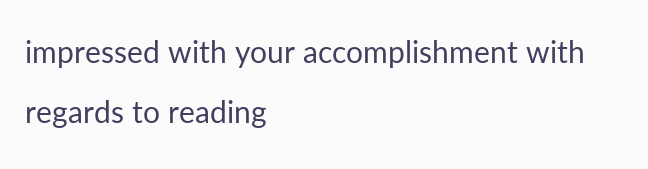impressed with your accomplishment with regards to reading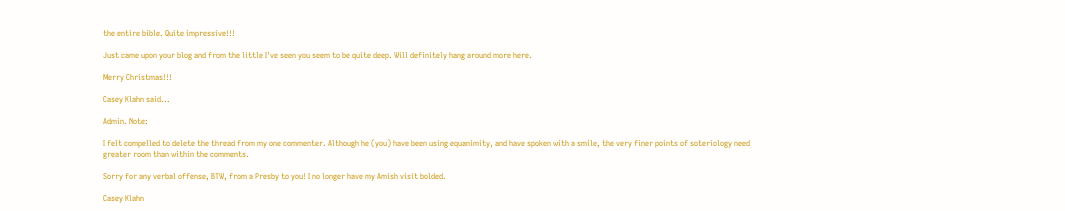the entire bible. Quite impressive!!!

Just came upon your blog and from the little I've seen you seem to be quite deep. Will definitely hang around more here.

Merry Christmas!!!

Casey Klahn said...

Admin. Note:

I felt compelled to delete the thread from my one commenter. Although he (you) have been using equanimity, and have spoken with a smile, the very finer points of soteriology need greater room than within the comments.

Sorry for any verbal offense, BTW, from a Presby to you! I no longer have my Amish visit bolded.

Casey Klahn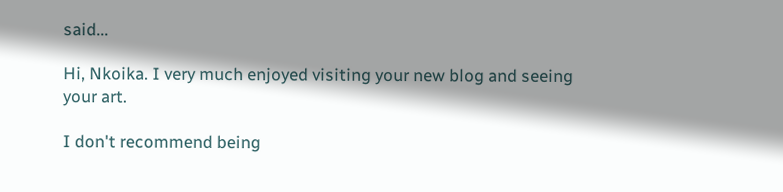said...

Hi, Nkoika. I very much enjoyed visiting your new blog and seeing your art.

I don't recommend being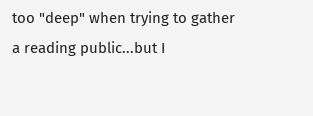too "deep" when trying to gather a reading public...but I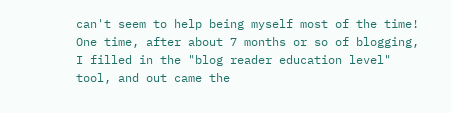can't seem to help being myself most of the time! One time, after about 7 months or so of blogging, I filled in the "blog reader education level" tool, and out came the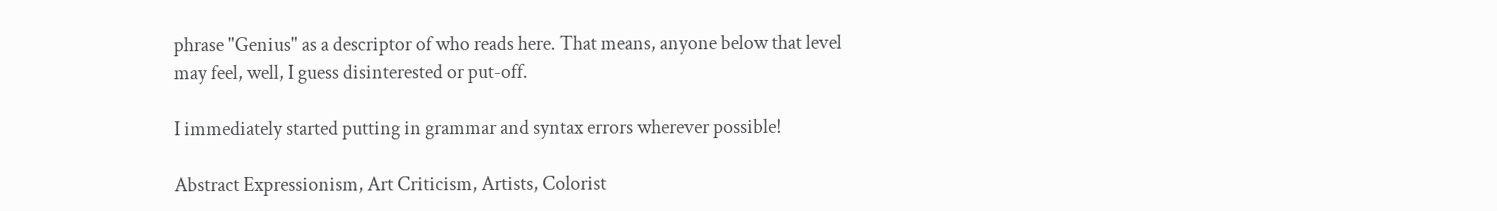phrase "Genius" as a descriptor of who reads here. That means, anyone below that level may feel, well, I guess disinterested or put-off.

I immediately started putting in grammar and syntax errors wherever possible!

Abstract Expressionism, Art Criticism, Artists, Colorist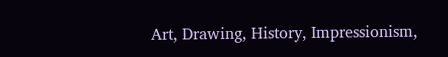Art, Drawing, History, Impressionism,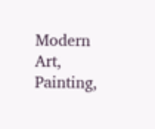Modern Art, Painting,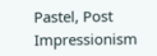Pastel, Post Impressionism